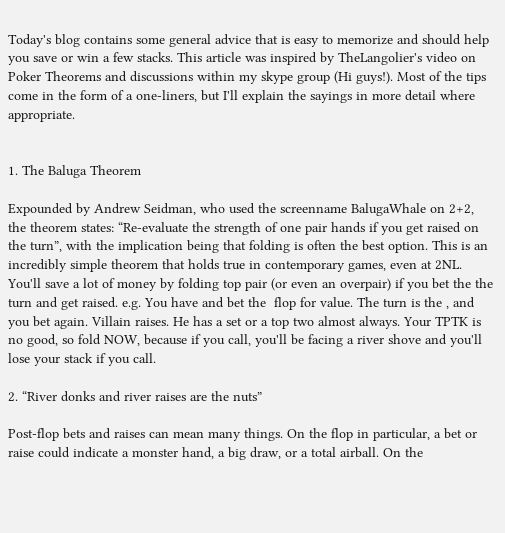Today's blog contains some general advice that is easy to memorize and should help you save or win a few stacks. This article was inspired by TheLangolier's video on Poker Theorems and discussions within my skype group (Hi guys!). Most of the tips come in the form of a one-liners, but I'll explain the sayings in more detail where appropriate.


1. The Baluga Theorem

Expounded by Andrew Seidman, who used the screenname BalugaWhale on 2+2, the theorem states: “Re-evaluate the strength of one pair hands if you get raised on the turn”, with the implication being that folding is often the best option. This is an incredibly simple theorem that holds true in contemporary games, even at 2NL. You'll save a lot of money by folding top pair (or even an overpair) if you bet the the turn and get raised. e.g. You have and bet the  flop for value. The turn is the , and you bet again. Villain raises. He has a set or a top two almost always. Your TPTK is no good, so fold NOW, because if you call, you'll be facing a river shove and you'll lose your stack if you call.

2. “River donks and river raises are the nuts”

Post-flop bets and raises can mean many things. On the flop in particular, a bet or raise could indicate a monster hand, a big draw, or a total airball. On the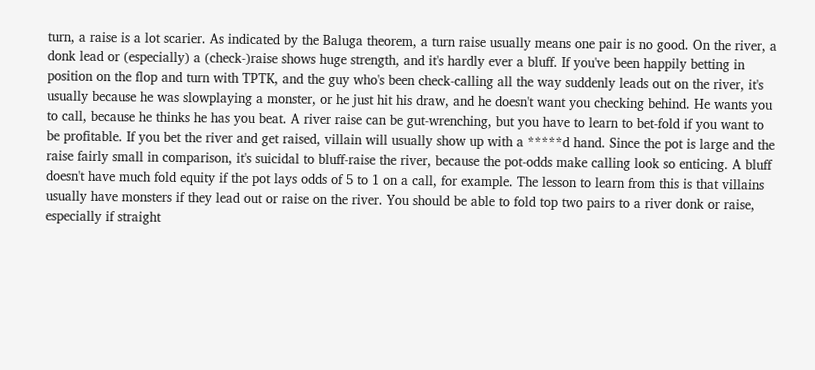turn, a raise is a lot scarier. As indicated by the Baluga theorem, a turn raise usually means one pair is no good. On the river, a donk lead or (especially) a (check-)raise shows huge strength, and it's hardly ever a bluff. If you've been happily betting in position on the flop and turn with TPTK, and the guy who's been check-calling all the way suddenly leads out on the river, it's usually because he was slowplaying a monster, or he just hit his draw, and he doesn't want you checking behind. He wants you to call, because he thinks he has you beat. A river raise can be gut-wrenching, but you have to learn to bet-fold if you want to be profitable. If you bet the river and get raised, villain will usually show up with a *****d hand. Since the pot is large and the raise fairly small in comparison, it's suicidal to bluff-raise the river, because the pot-odds make calling look so enticing. A bluff doesn't have much fold equity if the pot lays odds of 5 to 1 on a call, for example. The lesson to learn from this is that villains usually have monsters if they lead out or raise on the river. You should be able to fold top two pairs to a river donk or raise, especially if straight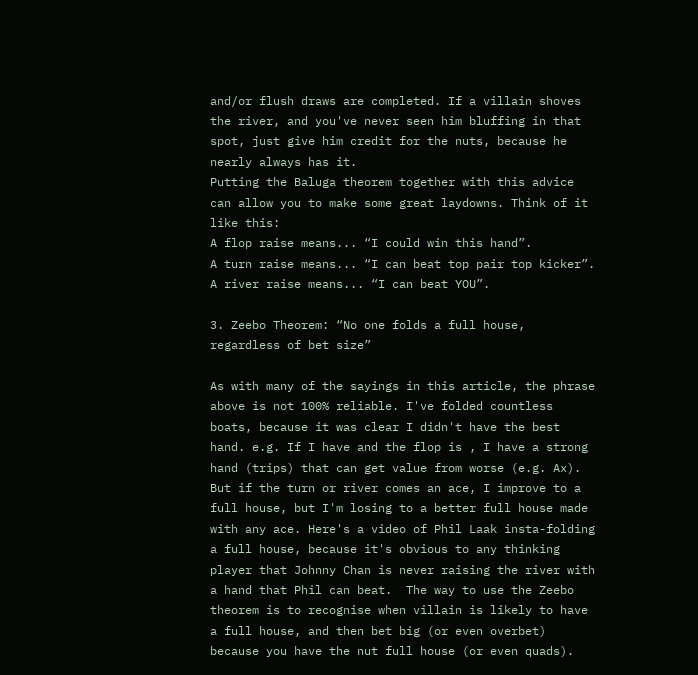and/or flush draws are completed. If a villain shoves the river, and you've never seen him bluffing in that spot, just give him credit for the nuts, because he nearly always has it.
Putting the Baluga theorem together with this advice can allow you to make some great laydowns. Think of it like this:
A flop raise means... “I could win this hand”.
A turn raise means... “I can beat top pair top kicker”.
A river raise means... “I can beat YOU”.

3. Zeebo Theorem: “No one folds a full house, regardless of bet size”

As with many of the sayings in this article, the phrase above is not 100% reliable. I've folded countless boats, because it was clear I didn't have the best hand. e.g. If I have and the flop is , I have a strong hand (trips) that can get value from worse (e.g. Ax). But if the turn or river comes an ace, I improve to a full house, but I'm losing to a better full house made with any ace. Here's a video of Phil Laak insta-folding a full house, because it's obvious to any thinking player that Johnny Chan is never raising the river with a hand that Phil can beat.  The way to use the Zeebo theorem is to recognise when villain is likely to have a full house, and then bet big (or even overbet) because you have the nut full house (or even quads).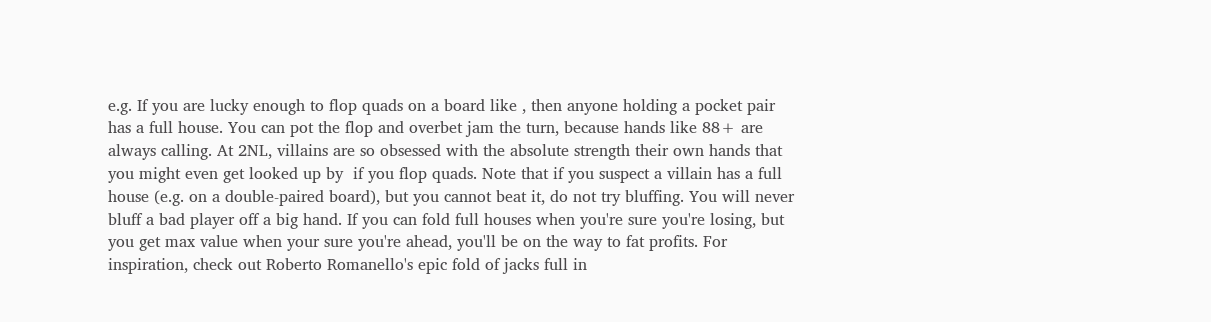e.g. If you are lucky enough to flop quads on a board like , then anyone holding a pocket pair has a full house. You can pot the flop and overbet jam the turn, because hands like 88+ are always calling. At 2NL, villains are so obsessed with the absolute strength their own hands that you might even get looked up by  if you flop quads. Note that if you suspect a villain has a full house (e.g. on a double-paired board), but you cannot beat it, do not try bluffing. You will never bluff a bad player off a big hand. If you can fold full houses when you're sure you're losing, but you get max value when your sure you're ahead, you'll be on the way to fat profits. For inspiration, check out Roberto Romanello's epic fold of jacks full in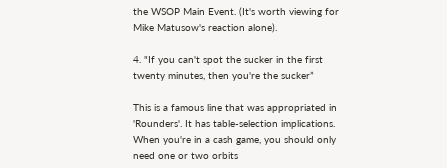the WSOP Main Event. (It's worth viewing for Mike Matusow's reaction alone).

4. "If you can't spot the sucker in the first twenty minutes, then you're the sucker”

This is a famous line that was appropriated in 'Rounders'. It has table-selection implications. When you're in a cash game, you should only need one or two orbits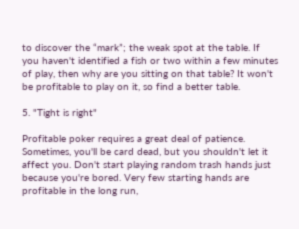to discover the “mark”; the weak spot at the table. If you haven't identified a fish or two within a few minutes of play, then why are you sitting on that table? It won't be profitable to play on it, so find a better table.

5. "Tight is right"

Profitable poker requires a great deal of patience. Sometimes, you'll be card dead, but you shouldn't let it affect you. Don't start playing random trash hands just because you're bored. Very few starting hands are profitable in the long run,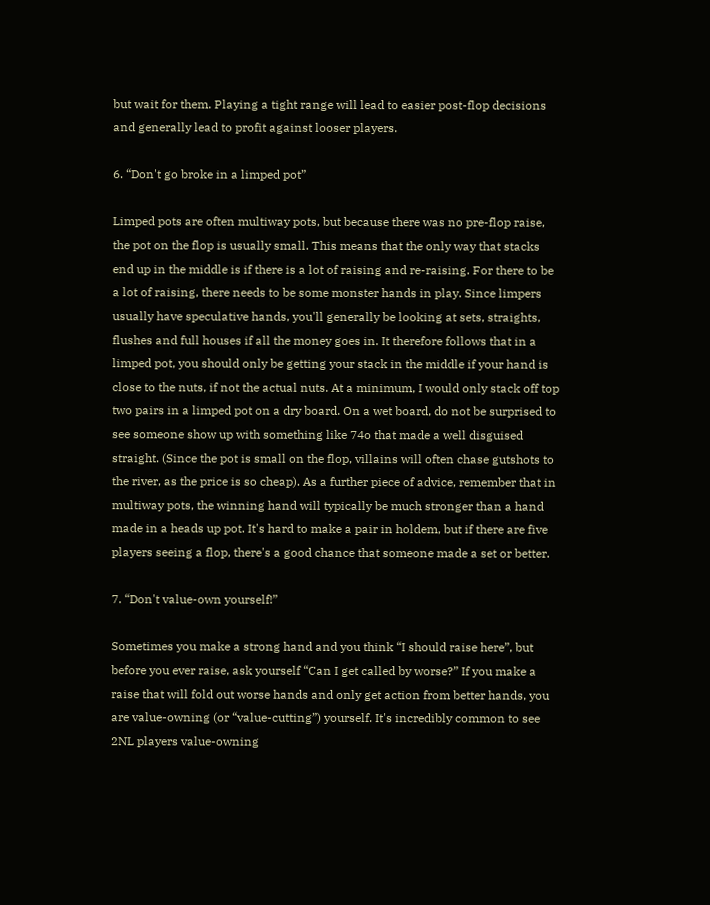but wait for them. Playing a tight range will lead to easier post-flop decisions and generally lead to profit against looser players.

6. “Don't go broke in a limped pot”

Limped pots are often multiway pots, but because there was no pre-flop raise, the pot on the flop is usually small. This means that the only way that stacks end up in the middle is if there is a lot of raising and re-raising. For there to be a lot of raising, there needs to be some monster hands in play. Since limpers usually have speculative hands, you'll generally be looking at sets, straights, flushes and full houses if all the money goes in. It therefore follows that in a limped pot, you should only be getting your stack in the middle if your hand is close to the nuts, if not the actual nuts. At a minimum, I would only stack off top two pairs in a limped pot on a dry board. On a wet board, do not be surprised to see someone show up with something like 74o that made a well disguised straight. (Since the pot is small on the flop, villains will often chase gutshots to the river, as the price is so cheap). As a further piece of advice, remember that in multiway pots, the winning hand will typically be much stronger than a hand made in a heads up pot. It's hard to make a pair in holdem, but if there are five players seeing a flop, there's a good chance that someone made a set or better.

7. “Don't value-own yourself!”

Sometimes you make a strong hand and you think “I should raise here”, but before you ever raise, ask yourself “Can I get called by worse?” If you make a raise that will fold out worse hands and only get action from better hands, you are value-owning (or “value-cutting”) yourself. It's incredibly common to see 2NL players value-owning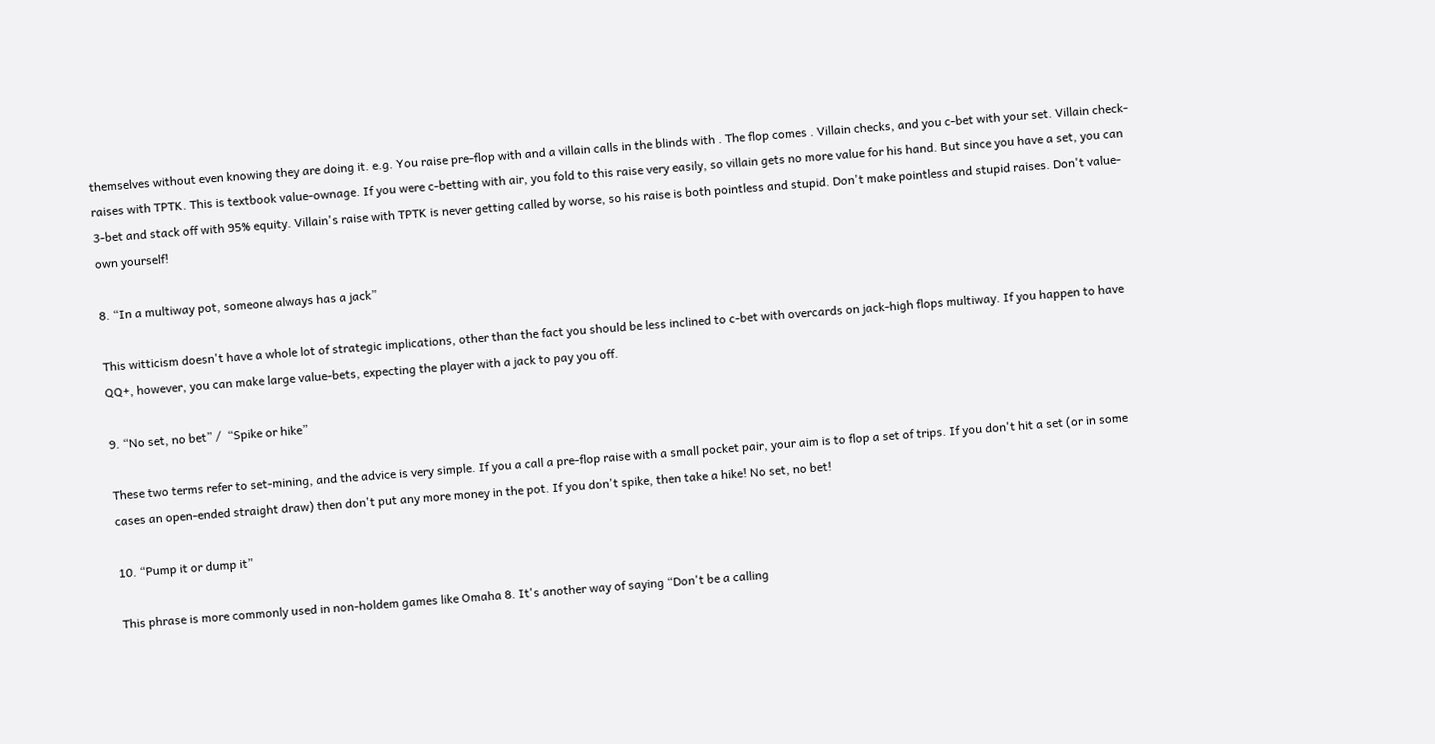themselves without even knowing they are doing it. e.g. You raise pre-flop with and a villain calls in the blinds with . The flop comes . Villain checks, and you c-bet with your set. Villain check-raises with TPTK. This is textbook value-ownage. If you were c-betting with air, you fold to this raise very easily, so villain gets no more value for his hand. But since you have a set, you can 3-bet and stack off with 95% equity. Villain's raise with TPTK is never getting called by worse, so his raise is both pointless and stupid. Don't make pointless and stupid raises. Don't value-own yourself!

8. “In a multiway pot, someone always has a jack”

This witticism doesn't have a whole lot of strategic implications, other than the fact you should be less inclined to c-bet with overcards on jack-high flops multiway. If you happen to have QQ+, however, you can make large value-bets, expecting the player with a jack to pay you off.

9. “No set, no bet” /  “Spike or hike”

These two terms refer to set-mining, and the advice is very simple. If you a call a pre-flop raise with a small pocket pair, your aim is to flop a set of trips. If you don't hit a set (or in some cases an open-ended straight draw) then don't put any more money in the pot. If you don't spike, then take a hike! No set, no bet!

10. “Pump it or dump it”

This phrase is more commonly used in non-holdem games like Omaha 8. It's another way of saying “Don't be a calling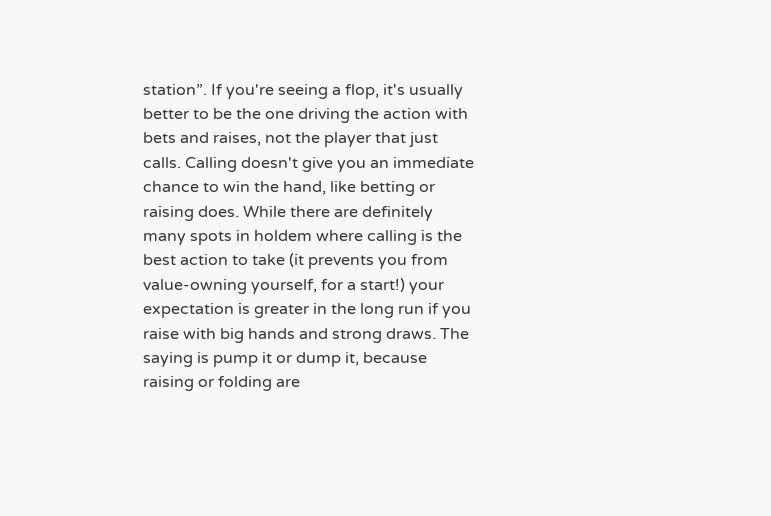station”. If you're seeing a flop, it's usually better to be the one driving the action with bets and raises, not the player that just calls. Calling doesn't give you an immediate chance to win the hand, like betting or raising does. While there are definitely many spots in holdem where calling is the best action to take (it prevents you from value-owning yourself, for a start!) your expectation is greater in the long run if you raise with big hands and strong draws. The saying is pump it or dump it, because raising or folding are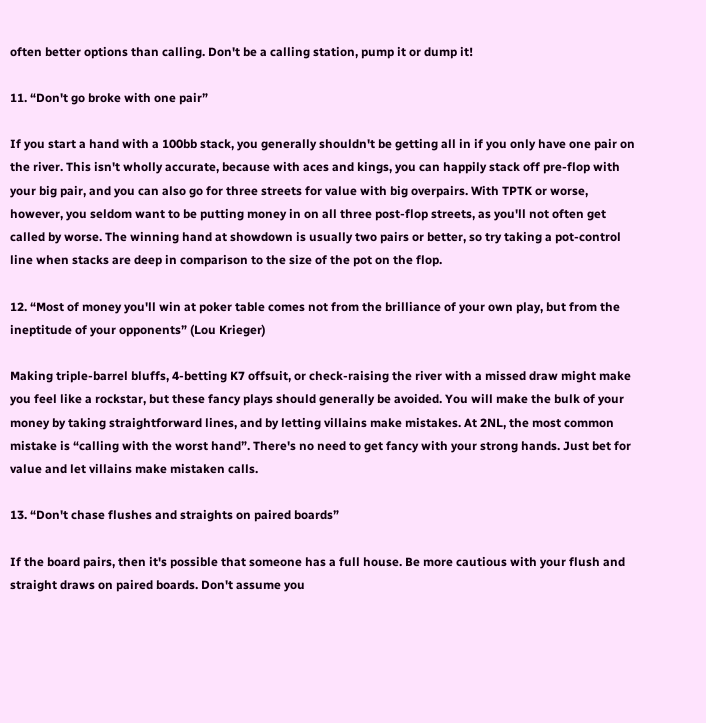often better options than calling. Don't be a calling station, pump it or dump it!

11. “Don't go broke with one pair”

If you start a hand with a 100bb stack, you generally shouldn't be getting all in if you only have one pair on the river. This isn't wholly accurate, because with aces and kings, you can happily stack off pre-flop with your big pair, and you can also go for three streets for value with big overpairs. With TPTK or worse, however, you seldom want to be putting money in on all three post-flop streets, as you'll not often get called by worse. The winning hand at showdown is usually two pairs or better, so try taking a pot-control line when stacks are deep in comparison to the size of the pot on the flop.

12. “Most of money you'll win at poker table comes not from the brilliance of your own play, but from the ineptitude of your opponents” (Lou Krieger)

Making triple-barrel bluffs, 4-betting K7 offsuit, or check-raising the river with a missed draw might make you feel like a rockstar, but these fancy plays should generally be avoided. You will make the bulk of your money by taking straightforward lines, and by letting villains make mistakes. At 2NL, the most common mistake is “calling with the worst hand”. There's no need to get fancy with your strong hands. Just bet for value and let villains make mistaken calls.

13. “Don't chase flushes and straights on paired boards”

If the board pairs, then it's possible that someone has a full house. Be more cautious with your flush and straight draws on paired boards. Don't assume you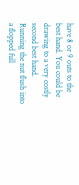have 8 or 9 outs to the best hand. You could be drawing to a very costly second best hand. Running the nut flush into a flopped full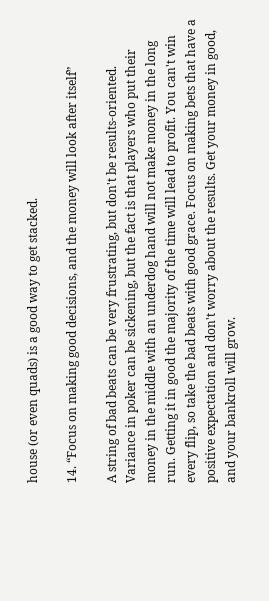house (or even quads) is a good way to get stacked.

14. “Focus on making good decisions, and the money will look after itself”

A string of bad beats can be very frustrating, but don't be results-oriented. Variance in poker can be sickening, but the fact is that players who put their money in the middle with an underdog hand will not make money in the long run. Getting it in good the majority of the time will lead to profit. You can't win every flip, so take the bad beats with good grace. Focus on making bets that have a positive expectation and don't worry about the results. Get your money in good, and your bankroll will grow.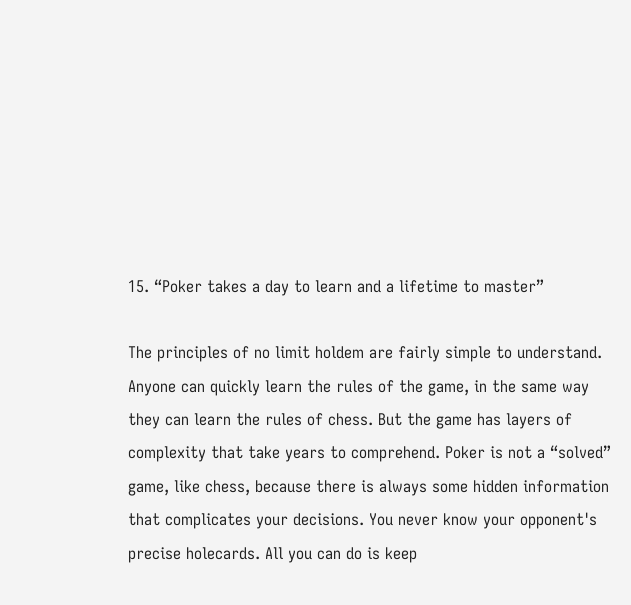15. “Poker takes a day to learn and a lifetime to master”

The principles of no limit holdem are fairly simple to understand. Anyone can quickly learn the rules of the game, in the same way they can learn the rules of chess. But the game has layers of complexity that take years to comprehend. Poker is not a “solved” game, like chess, because there is always some hidden information that complicates your decisions. You never know your opponent's precise holecards. All you can do is keep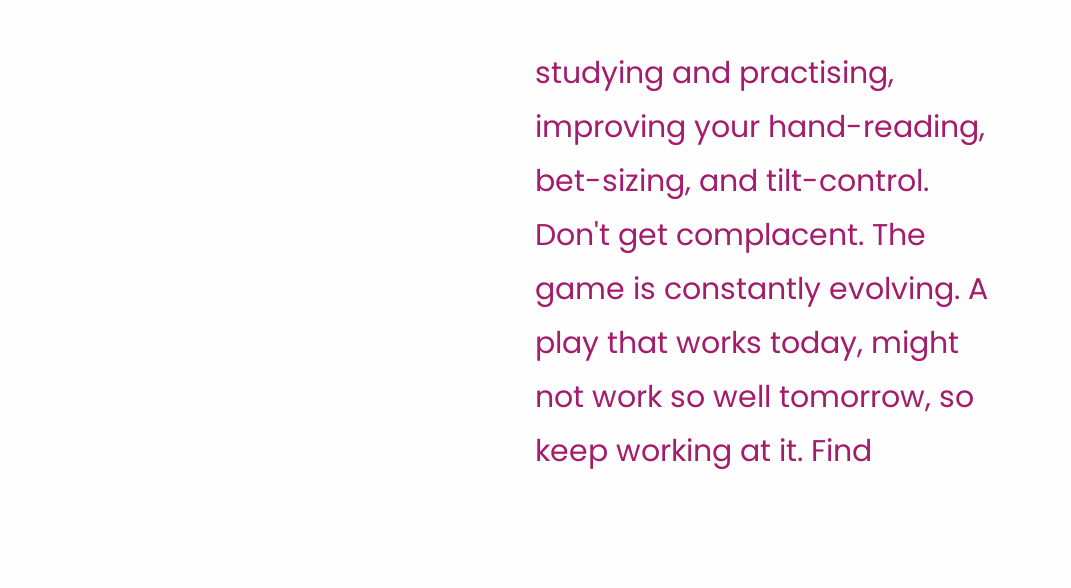studying and practising, improving your hand-reading, bet-sizing, and tilt-control. Don't get complacent. The game is constantly evolving. A play that works today, might not work so well tomorrow, so keep working at it. Find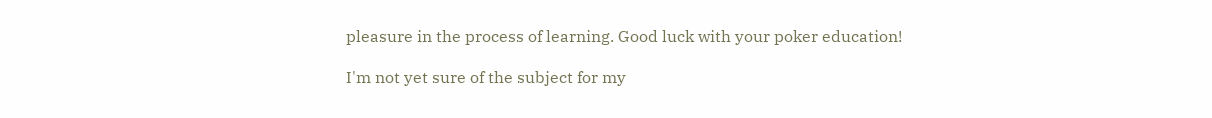pleasure in the process of learning. Good luck with your poker education!

I'm not yet sure of the subject for my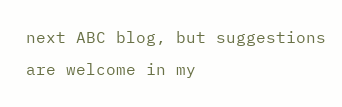next ABC blog, but suggestions are welcome in my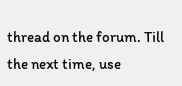thread on the forum. Till the next time, use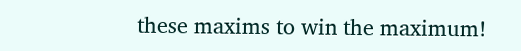these maxims to win the maximum!